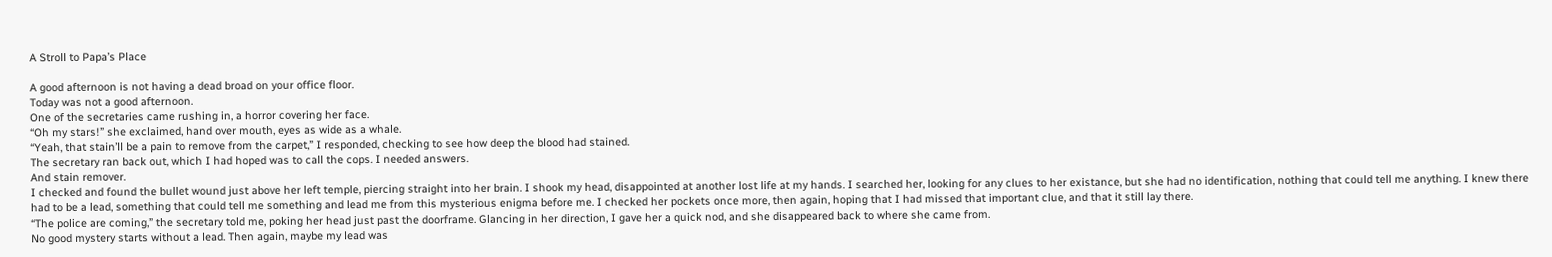A Stroll to Papa’s Place

A good afternoon is not having a dead broad on your office floor.
Today was not a good afternoon.
One of the secretaries came rushing in, a horror covering her face.
“Oh my stars!” she exclaimed, hand over mouth, eyes as wide as a whale.
“Yeah, that stain’ll be a pain to remove from the carpet,” I responded, checking to see how deep the blood had stained.
The secretary ran back out, which I had hoped was to call the cops. I needed answers.
And stain remover.
I checked and found the bullet wound just above her left temple, piercing straight into her brain. I shook my head, disappointed at another lost life at my hands. I searched her, looking for any clues to her existance, but she had no identification, nothing that could tell me anything. I knew there had to be a lead, something that could tell me something and lead me from this mysterious enigma before me. I checked her pockets once more, then again, hoping that I had missed that important clue, and that it still lay there.
“The police are coming,” the secretary told me, poking her head just past the doorframe. Glancing in her direction, I gave her a quick nod, and she disappeared back to where she came from.
No good mystery starts without a lead. Then again, maybe my lead was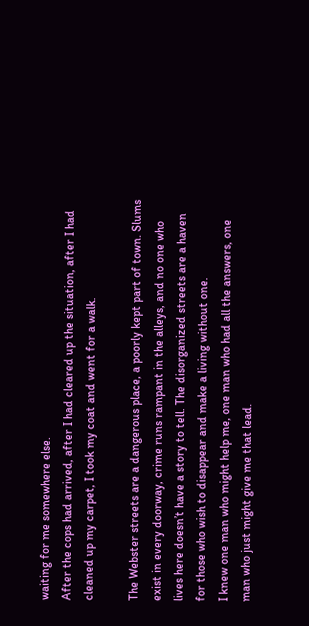waiting for me somewhere else.
After the cops had arrived, after I had cleared up the situation, after I had cleaned up my carpet, I took my coat and went for a walk.

The Webster streets are a dangerous place, a poorly kept part of town. Slums exist in every doorway, crime runs rampant in the alleys, and no one who lives here doesn’t have a story to tell. The disorganized streets are a haven for those who wish to disappear and make a living without one.
I knew one man who might help me, one man who had all the answers, one man who just might give me that lead.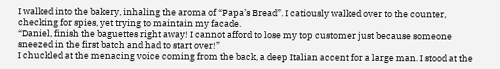I walked into the bakery, inhaling the aroma of “Papa’s Bread”. I catiously walked over to the counter, checking for spies, yet trying to maintain my facade.
“Daniel, finish the baguettes right away! I cannot afford to lose my top customer just because someone sneezed in the first batch and had to start over!”
I chuckled at the menacing voice coming from the back, a deep Italian accent for a large man. I stood at the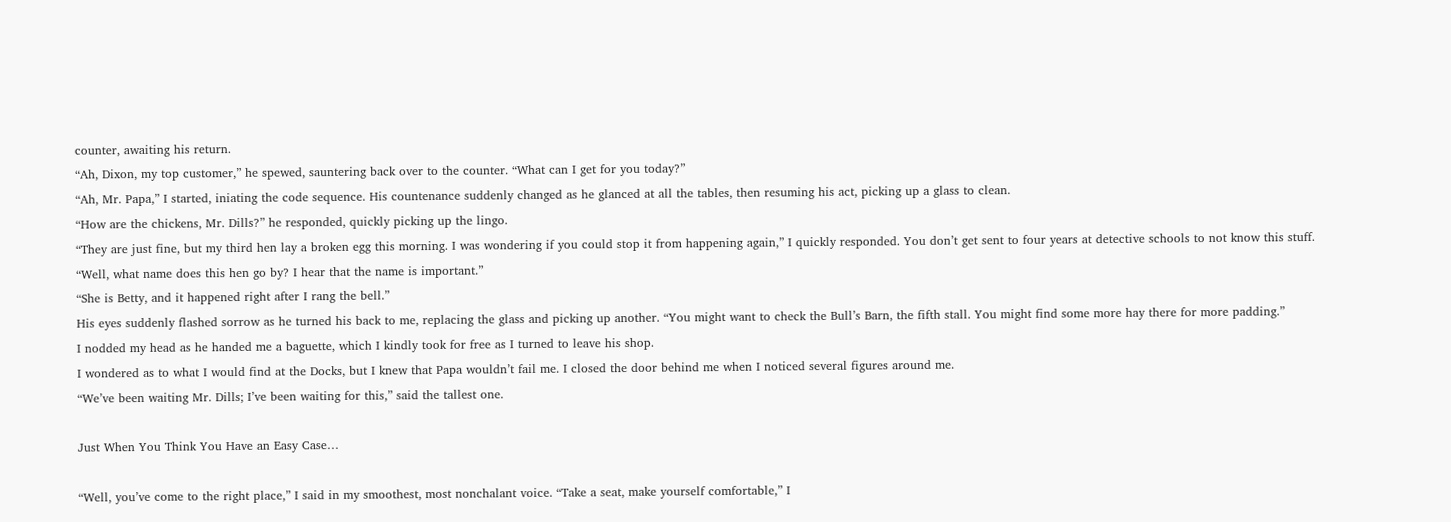counter, awaiting his return.
“Ah, Dixon, my top customer,” he spewed, sauntering back over to the counter. “What can I get for you today?”
“Ah, Mr. Papa,” I started, iniating the code sequence. His countenance suddenly changed as he glanced at all the tables, then resuming his act, picking up a glass to clean.
“How are the chickens, Mr. Dills?” he responded, quickly picking up the lingo.
“They are just fine, but my third hen lay a broken egg this morning. I was wondering if you could stop it from happening again,” I quickly responded. You don’t get sent to four years at detective schools to not know this stuff.
“Well, what name does this hen go by? I hear that the name is important.”
“She is Betty, and it happened right after I rang the bell.”
His eyes suddenly flashed sorrow as he turned his back to me, replacing the glass and picking up another. “You might want to check the Bull’s Barn, the fifth stall. You might find some more hay there for more padding.”
I nodded my head as he handed me a baguette, which I kindly took for free as I turned to leave his shop.
I wondered as to what I would find at the Docks, but I knew that Papa wouldn’t fail me. I closed the door behind me when I noticed several figures around me.
“We’ve been waiting Mr. Dills; I’ve been waiting for this,” said the tallest one.

Just When You Think You Have an Easy Case…

“Well, you’ve come to the right place,” I said in my smoothest, most nonchalant voice. “Take a seat, make yourself comfortable,” I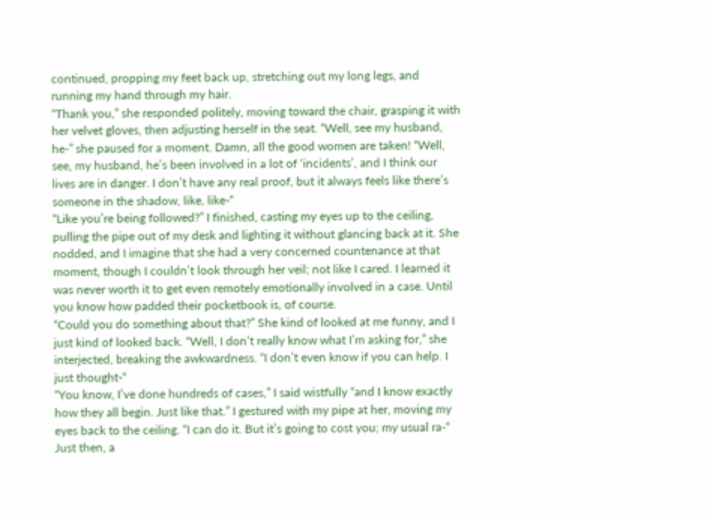continued, propping my feet back up, stretching out my long legs, and running my hand through my hair.
“Thank you,” she responded politely, moving toward the chair, grasping it with her velvet gloves, then adjusting herself in the seat. “Well, see my husband, he-” she paused for a moment. Damn, all the good women are taken! “Well, see, my husband, he’s been involved in a lot of ‘incidents’, and I think our lives are in danger. I don’t have any real proof, but it always feels like there’s someone in the shadow, like, like-“
“Like you’re being followed?” I finished, casting my eyes up to the ceiling, pulling the pipe out of my desk and lighting it without glancing back at it. She nodded, and I imagine that she had a very concerned countenance at that moment, though I couldn’t look through her veil; not like I cared. I learned it was never worth it to get even remotely emotionally involved in a case. Until you know how padded their pocketbook is, of course.
“Could you do something about that?” She kind of looked at me funny, and I just kind of looked back. “Well, I don’t really know what I’m asking for,” she interjected, breaking the awkwardness. “I don’t even know if you can help. I just thought-“
“You know, I’ve done hundreds of cases,” I said wistfully “and I know exactly how they all begin. Just like that.” I gestured with my pipe at her, moving my eyes back to the ceiling. “I can do it. But it’s going to cost you; my usual ra-“
Just then, a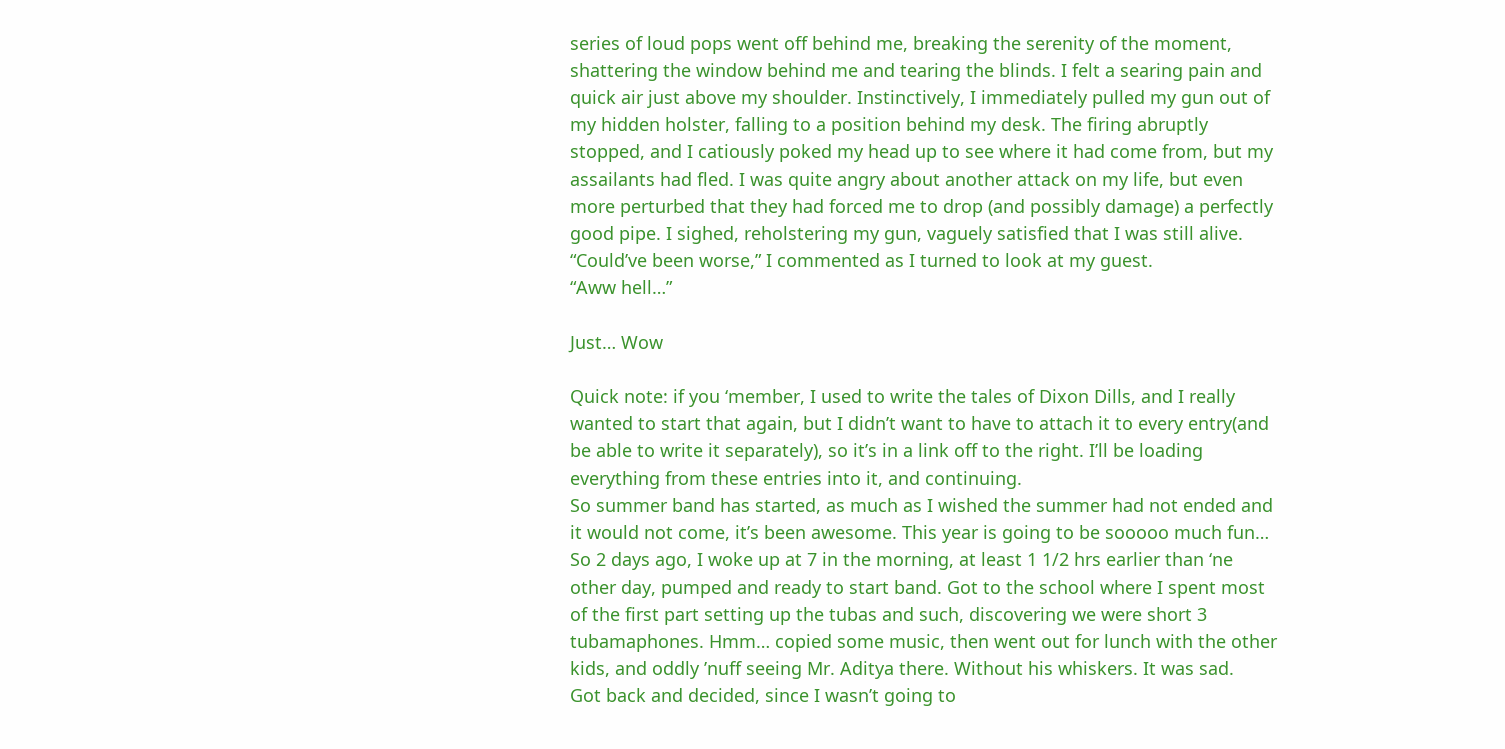series of loud pops went off behind me, breaking the serenity of the moment, shattering the window behind me and tearing the blinds. I felt a searing pain and quick air just above my shoulder. Instinctively, I immediately pulled my gun out of my hidden holster, falling to a position behind my desk. The firing abruptly stopped, and I catiously poked my head up to see where it had come from, but my assailants had fled. I was quite angry about another attack on my life, but even more perturbed that they had forced me to drop (and possibly damage) a perfectly good pipe. I sighed, reholstering my gun, vaguely satisfied that I was still alive.
“Could’ve been worse,” I commented as I turned to look at my guest.
“Aww hell…”

Just… Wow

Quick note: if you ‘member, I used to write the tales of Dixon Dills, and I really wanted to start that again, but I didn’t want to have to attach it to every entry(and be able to write it separately), so it’s in a link off to the right. I’ll be loading everything from these entries into it, and continuing.
So summer band has started, as much as I wished the summer had not ended and it would not come, it’s been awesome. This year is going to be sooooo much fun…
So 2 days ago, I woke up at 7 in the morning, at least 1 1/2 hrs earlier than ‘ne other day, pumped and ready to start band. Got to the school where I spent most of the first part setting up the tubas and such, discovering we were short 3 tubamaphones. Hmm… copied some music, then went out for lunch with the other kids, and oddly ’nuff seeing Mr. Aditya there. Without his whiskers. It was sad.
Got back and decided, since I wasn’t going to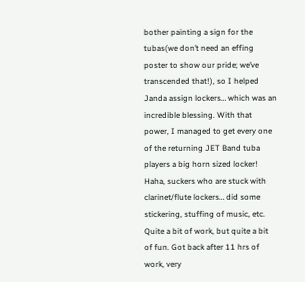bother painting a sign for the tubas(we don’t need an effing poster to show our pride; we’ve transcended that!), so I helped Janda assign lockers… which was an incredible blessing. With that power, I managed to get every one of the returning JET Band tuba players a big horn sized locker! Haha, suckers who are stuck with clarinet/flute lockers… did some stickering, stuffing of music, etc. Quite a bit of work, but quite a bit of fun. Got back after 11 hrs of work, very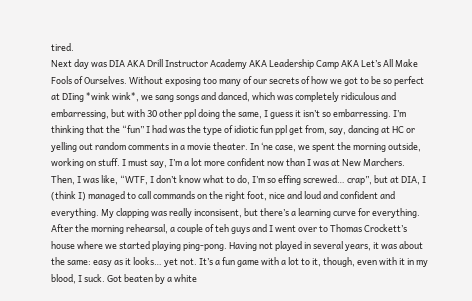tired.
Next day was DIA AKA Drill Instructor Academy AKA Leadership Camp AKA Let’s All Make Fools of Ourselves. Without exposing too many of our secrets of how we got to be so perfect at DIing *wink wink*, we sang songs and danced, which was completely ridiculous and embarressing, but with 30 other ppl doing the same, I guess it isn’t so embarressing. I’m thinking that the “fun” I had was the type of idiotic fun ppl get from, say, dancing at HC or yelling out random comments in a movie theater. In ‘ne case, we spent the morning outside, working on stuff. I must say, I’m a lot more confident now than I was at New Marchers. Then, I was like, “WTF, I don’t know what to do, I’m so effing screwed… crap”, but at DIA, I (think I) managed to call commands on the right foot, nice and loud and confident and everything. My clapping was really inconsisent, but there’s a learning curve for everything. After the morning rehearsal, a couple of teh guys and I went over to Thomas Crockett’s house where we started playing ping-pong. Having not played in several years, it was about the same: easy as it looks… yet not. It’s a fun game with a lot to it, though, even with it in my blood, I suck. Got beaten by a white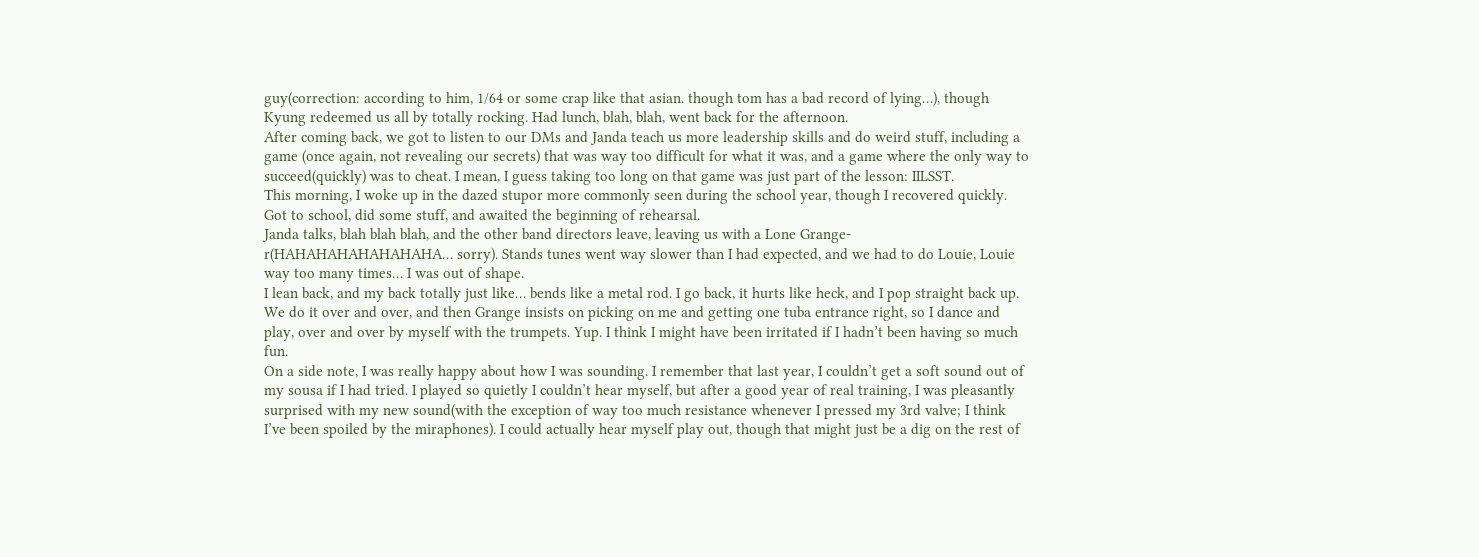guy(correction: according to him, 1/64 or some crap like that asian. though tom has a bad record of lying…), though Kyung redeemed us all by totally rocking. Had lunch, blah, blah, went back for the afternoon.
After coming back, we got to listen to our DMs and Janda teach us more leadership skills and do weird stuff, including a game (once again, not revealing our secrets) that was way too difficult for what it was, and a game where the only way to succeed(quickly) was to cheat. I mean, I guess taking too long on that game was just part of the lesson: IILSST.
This morning, I woke up in the dazed stupor more commonly seen during the school year, though I recovered quickly. Got to school, did some stuff, and awaited the beginning of rehearsal.
Janda talks, blah blah blah, and the other band directors leave, leaving us with a Lone Grange-r(HAHAHAHAHAHAHAHA… sorry). Stands tunes went way slower than I had expected, and we had to do Louie, Louie way too many times… I was out of shape.
I lean back, and my back totally just like… bends like a metal rod. I go back, it hurts like heck, and I pop straight back up. We do it over and over, and then Grange insists on picking on me and getting one tuba entrance right, so I dance and play, over and over by myself with the trumpets. Yup. I think I might have been irritated if I hadn’t been having so much fun.
On a side note, I was really happy about how I was sounding. I remember that last year, I couldn’t get a soft sound out of my sousa if I had tried. I played so quietly I couldn’t hear myself, but after a good year of real training, I was pleasantly surprised with my new sound(with the exception of way too much resistance whenever I pressed my 3rd valve; I think I’ve been spoiled by the miraphones). I could actually hear myself play out, though that might just be a dig on the rest of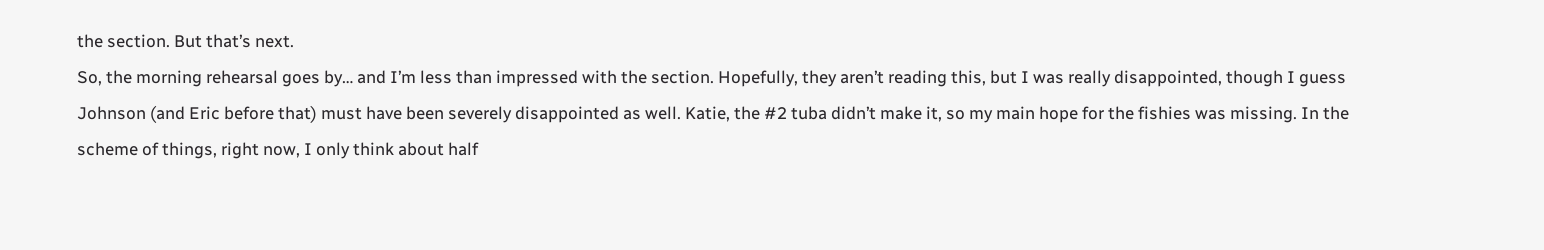the section. But that’s next.
So, the morning rehearsal goes by… and I’m less than impressed with the section. Hopefully, they aren’t reading this, but I was really disappointed, though I guess Johnson (and Eric before that) must have been severely disappointed as well. Katie, the #2 tuba didn’t make it, so my main hope for the fishies was missing. In the scheme of things, right now, I only think about half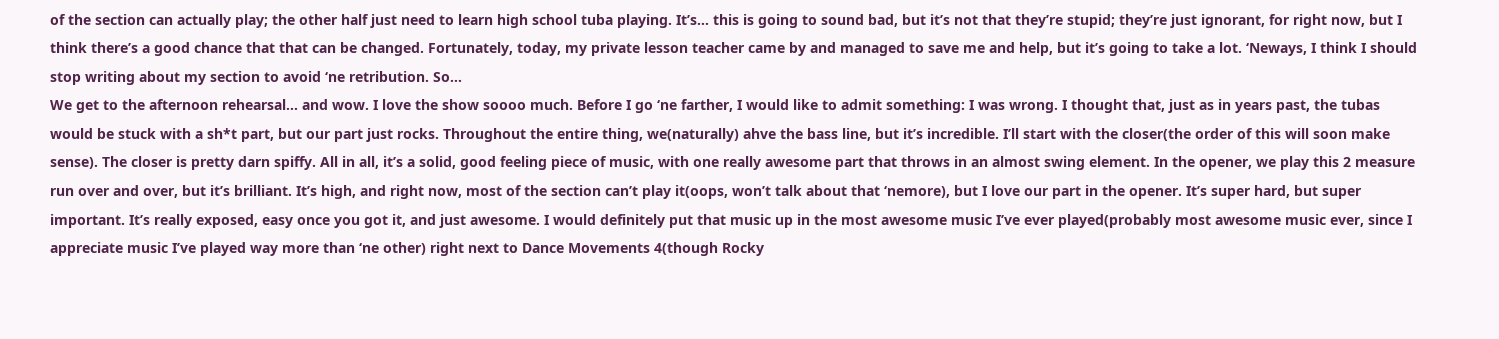of the section can actually play; the other half just need to learn high school tuba playing. It’s… this is going to sound bad, but it’s not that they’re stupid; they’re just ignorant, for right now, but I think there’s a good chance that that can be changed. Fortunately, today, my private lesson teacher came by and managed to save me and help, but it’s going to take a lot. ‘Neways, I think I should stop writing about my section to avoid ‘ne retribution. So…
We get to the afternoon rehearsal… and wow. I love the show soooo much. Before I go ‘ne farther, I would like to admit something: I was wrong. I thought that, just as in years past, the tubas would be stuck with a sh*t part, but our part just rocks. Throughout the entire thing, we(naturally) ahve the bass line, but it’s incredible. I’ll start with the closer(the order of this will soon make sense). The closer is pretty darn spiffy. All in all, it’s a solid, good feeling piece of music, with one really awesome part that throws in an almost swing element. In the opener, we play this 2 measure run over and over, but it’s brilliant. It’s high, and right now, most of the section can’t play it(oops, won’t talk about that ‘nemore), but I love our part in the opener. It’s super hard, but super important. It’s really exposed, easy once you got it, and just awesome. I would definitely put that music up in the most awesome music I’ve ever played(probably most awesome music ever, since I appreciate music I’ve played way more than ‘ne other) right next to Dance Movements 4(though Rocky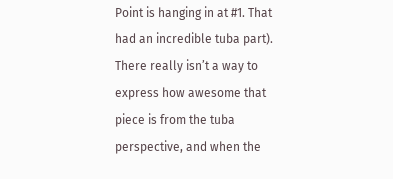Point is hanging in at #1. That had an incredible tuba part). There really isn’t a way to express how awesome that piece is from the tuba perspective, and when the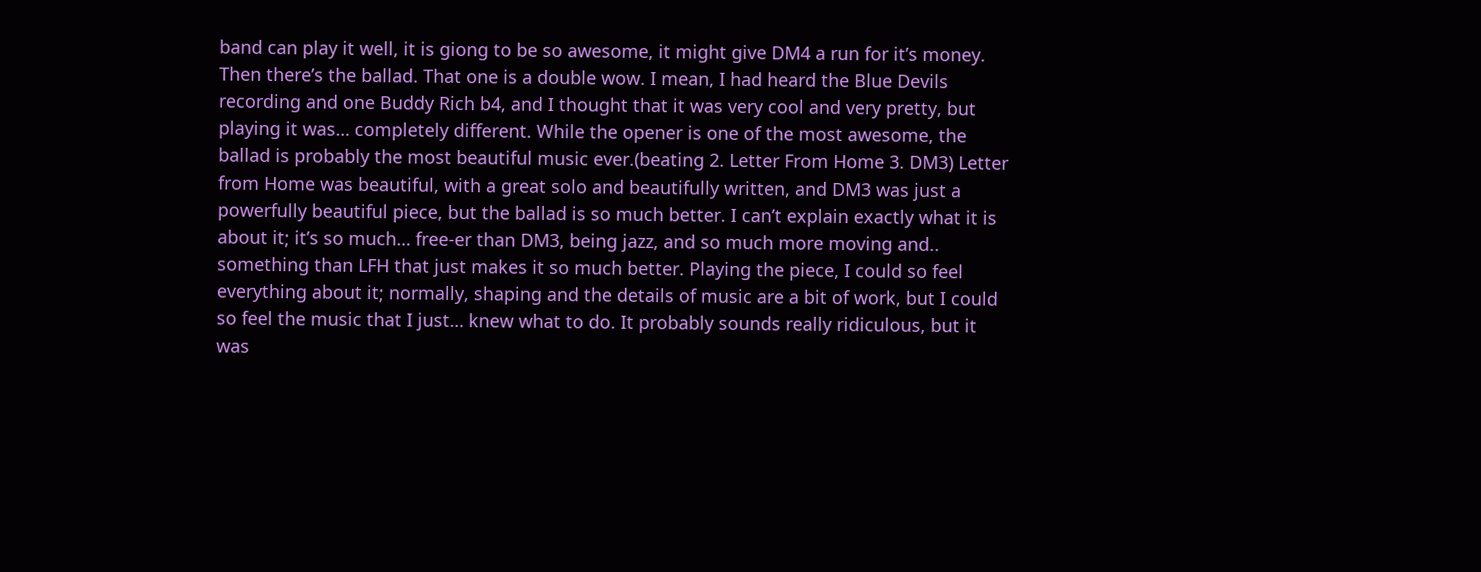band can play it well, it is giong to be so awesome, it might give DM4 a run for it’s money.
Then there’s the ballad. That one is a double wow. I mean, I had heard the Blue Devils recording and one Buddy Rich b4, and I thought that it was very cool and very pretty, but playing it was… completely different. While the opener is one of the most awesome, the ballad is probably the most beautiful music ever.(beating 2. Letter From Home 3. DM3) Letter from Home was beautiful, with a great solo and beautifully written, and DM3 was just a powerfully beautiful piece, but the ballad is so much better. I can’t explain exactly what it is about it; it’s so much… free-er than DM3, being jazz, and so much more moving and.. something than LFH that just makes it so much better. Playing the piece, I could so feel everything about it; normally, shaping and the details of music are a bit of work, but I could so feel the music that I just… knew what to do. It probably sounds really ridiculous, but it was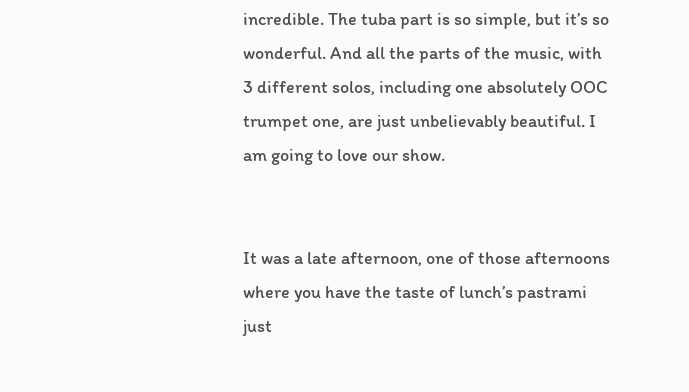incredible. The tuba part is so simple, but it’s so wonderful. And all the parts of the music, with 3 different solos, including one absolutely OOC trumpet one, are just unbelievably beautiful. I am going to love our show.


It was a late afternoon, one of those afternoons where you have the taste of lunch’s pastrami just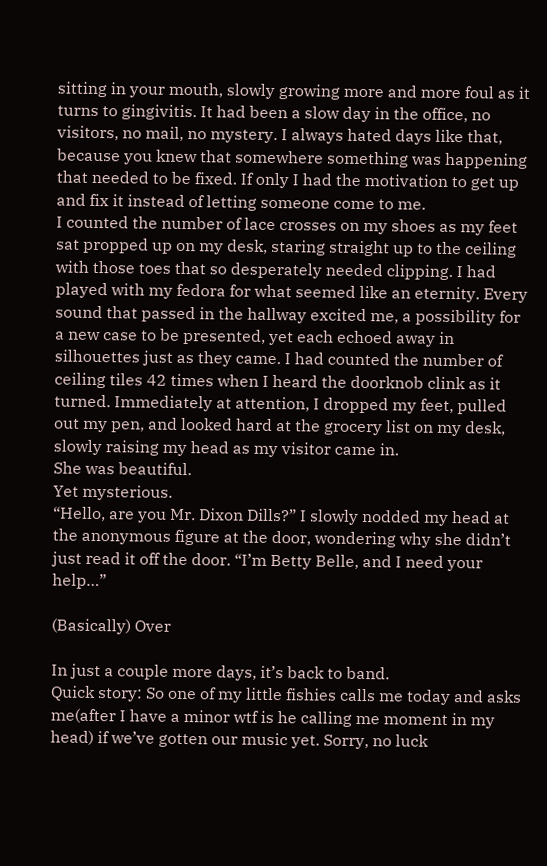sitting in your mouth, slowly growing more and more foul as it turns to gingivitis. It had been a slow day in the office, no visitors, no mail, no mystery. I always hated days like that, because you knew that somewhere something was happening that needed to be fixed. If only I had the motivation to get up and fix it instead of letting someone come to me.
I counted the number of lace crosses on my shoes as my feet sat propped up on my desk, staring straight up to the ceiling with those toes that so desperately needed clipping. I had played with my fedora for what seemed like an eternity. Every sound that passed in the hallway excited me, a possibility for a new case to be presented, yet each echoed away in silhouettes just as they came. I had counted the number of ceiling tiles 42 times when I heard the doorknob clink as it turned. Immediately at attention, I dropped my feet, pulled out my pen, and looked hard at the grocery list on my desk, slowly raising my head as my visitor came in.
She was beautiful.
Yet mysterious.
“Hello, are you Mr. Dixon Dills?” I slowly nodded my head at the anonymous figure at the door, wondering why she didn’t just read it off the door. “I’m Betty Belle, and I need your help…”

(Basically) Over

In just a couple more days, it’s back to band.
Quick story: So one of my little fishies calls me today and asks me(after I have a minor wtf is he calling me moment in my head) if we’ve gotten our music yet. Sorry, no luck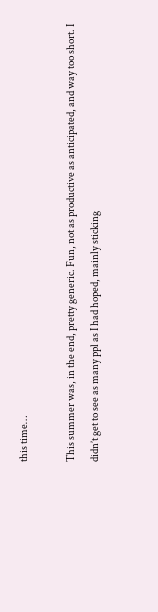this time…

This summer was, in the end, pretty generic. Fun, not as productive as anticipated, and way too short. I didn’t get to see as many ppl as I had hoped, mainly sticking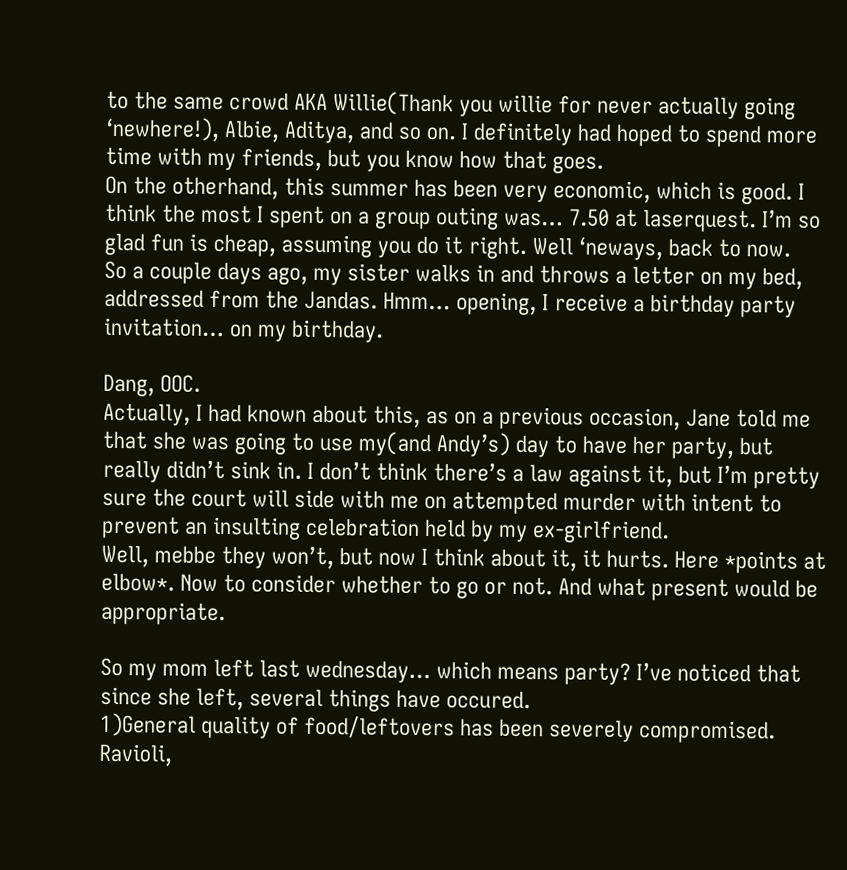to the same crowd AKA Willie(Thank you willie for never actually going ‘newhere!), Albie, Aditya, and so on. I definitely had hoped to spend more time with my friends, but you know how that goes.
On the otherhand, this summer has been very economic, which is good. I think the most I spent on a group outing was… 7.50 at laserquest. I’m so glad fun is cheap, assuming you do it right. Well ‘neways, back to now.
So a couple days ago, my sister walks in and throws a letter on my bed, addressed from the Jandas. Hmm… opening, I receive a birthday party invitation… on my birthday.

Dang, OOC.
Actually, I had known about this, as on a previous occasion, Jane told me that she was going to use my(and Andy’s) day to have her party, but really didn’t sink in. I don’t think there’s a law against it, but I’m pretty sure the court will side with me on attempted murder with intent to prevent an insulting celebration held by my ex-girlfriend.
Well, mebbe they won’t, but now I think about it, it hurts. Here *points at elbow*. Now to consider whether to go or not. And what present would be appropriate.

So my mom left last wednesday… which means party? I’ve noticed that since she left, several things have occured.
1)General quality of food/leftovers has been severely compromised. Ravioli,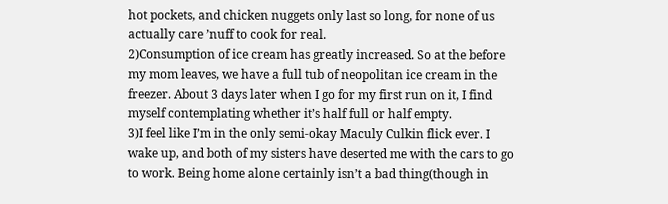hot pockets, and chicken nuggets only last so long, for none of us actually care ’nuff to cook for real.
2)Consumption of ice cream has greatly increased. So at the before my mom leaves, we have a full tub of neopolitan ice cream in the freezer. About 3 days later when I go for my first run on it, I find myself contemplating whether it’s half full or half empty.
3)I feel like I’m in the only semi-okay Maculy Culkin flick ever. I wake up, and both of my sisters have deserted me with the cars to go to work. Being home alone certainly isn’t a bad thing(though in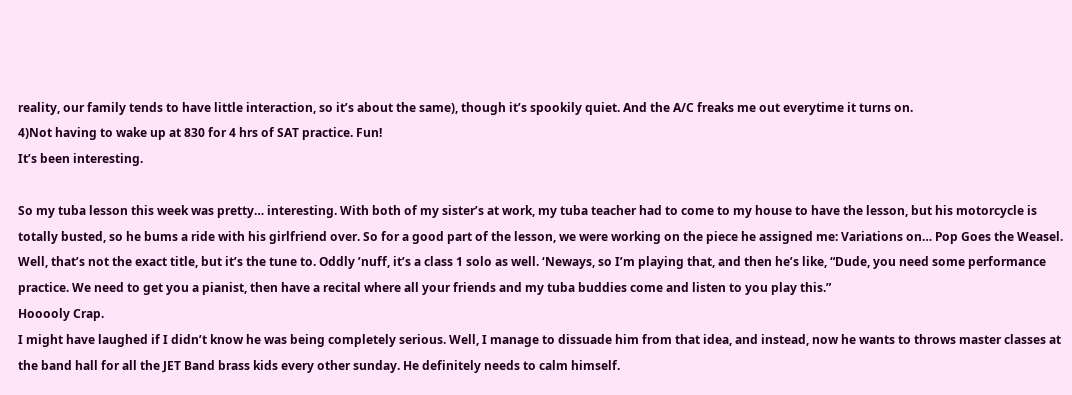reality, our family tends to have little interaction, so it’s about the same), though it’s spookily quiet. And the A/C freaks me out everytime it turns on.
4)Not having to wake up at 830 for 4 hrs of SAT practice. Fun!
It’s been interesting.

So my tuba lesson this week was pretty… interesting. With both of my sister’s at work, my tuba teacher had to come to my house to have the lesson, but his motorcycle is totally busted, so he bums a ride with his girlfriend over. So for a good part of the lesson, we were working on the piece he assigned me: Variations on… Pop Goes the Weasel. Well, that’s not the exact title, but it’s the tune to. Oddly ’nuff, it’s a class 1 solo as well. ‘Neways, so I’m playing that, and then he’s like, “Dude, you need some performance practice. We need to get you a pianist, then have a recital where all your friends and my tuba buddies come and listen to you play this.”
Hooooly Crap.
I might have laughed if I didn’t know he was being completely serious. Well, I manage to dissuade him from that idea, and instead, now he wants to throws master classes at the band hall for all the JET Band brass kids every other sunday. He definitely needs to calm himself.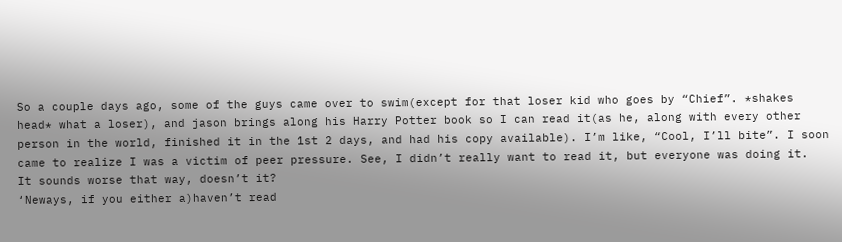So a couple days ago, some of the guys came over to swim(except for that loser kid who goes by “Chief”. *shakes head* what a loser), and jason brings along his Harry Potter book so I can read it(as he, along with every other person in the world, finished it in the 1st 2 days, and had his copy available). I’m like, “Cool, I’ll bite”. I soon came to realize I was a victim of peer pressure. See, I didn’t really want to read it, but everyone was doing it.
It sounds worse that way, doesn’t it?
‘Neways, if you either a)haven’t read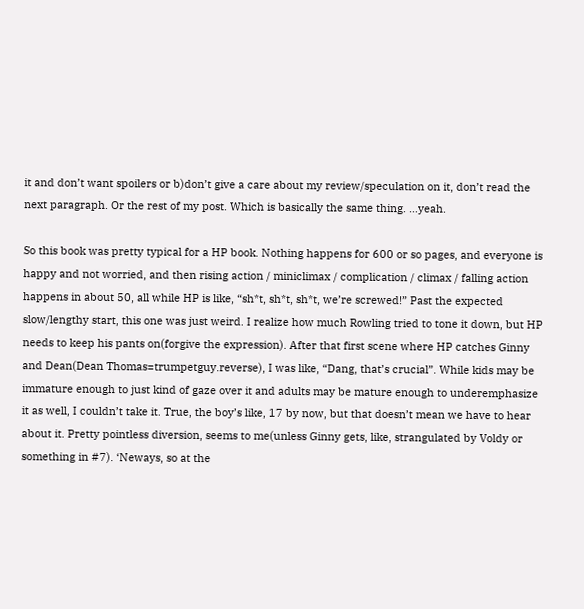it and don’t want spoilers or b)don’t give a care about my review/speculation on it, don’t read the next paragraph. Or the rest of my post. Which is basically the same thing. …yeah.

So this book was pretty typical for a HP book. Nothing happens for 600 or so pages, and everyone is happy and not worried, and then rising action / miniclimax / complication / climax / falling action happens in about 50, all while HP is like, “sh*t, sh*t, sh*t, we’re screwed!” Past the expected slow/lengthy start, this one was just weird. I realize how much Rowling tried to tone it down, but HP needs to keep his pants on(forgive the expression). After that first scene where HP catches Ginny and Dean(Dean Thomas=trumpetguy.reverse), I was like, “Dang, that’s crucial”. While kids may be immature enough to just kind of gaze over it and adults may be mature enough to underemphasize it as well, I couldn’t take it. True, the boy’s like, 17 by now, but that doesn’t mean we have to hear about it. Pretty pointless diversion, seems to me(unless Ginny gets, like, strangulated by Voldy or something in #7). ‘Neways, so at the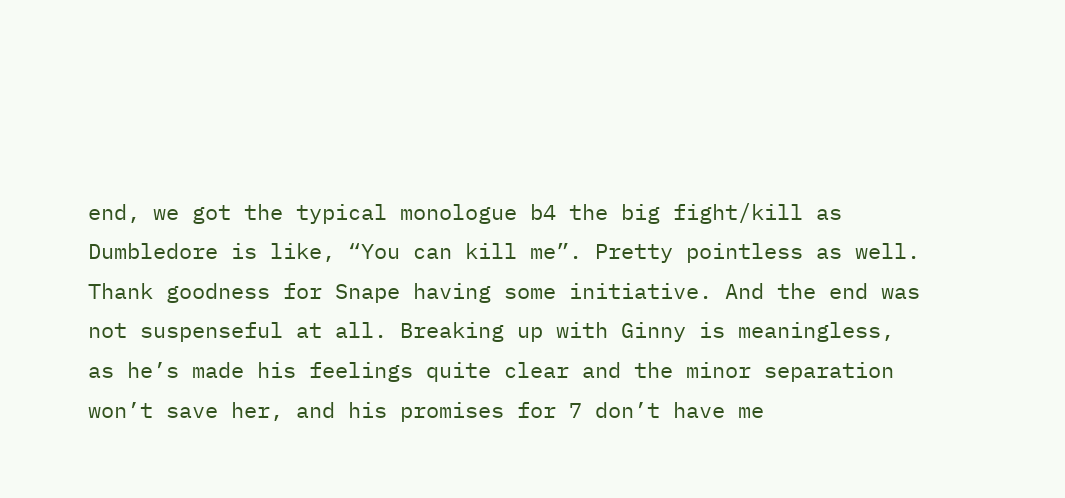end, we got the typical monologue b4 the big fight/kill as Dumbledore is like, “You can kill me”. Pretty pointless as well. Thank goodness for Snape having some initiative. And the end was not suspenseful at all. Breaking up with Ginny is meaningless, as he’s made his feelings quite clear and the minor separation won’t save her, and his promises for 7 don’t have me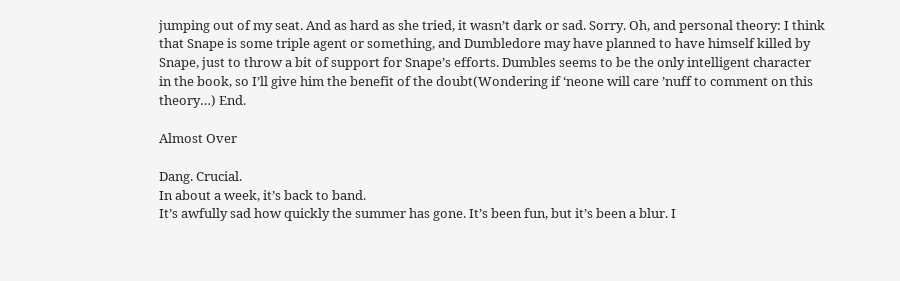jumping out of my seat. And as hard as she tried, it wasn’t dark or sad. Sorry. Oh, and personal theory: I think that Snape is some triple agent or something, and Dumbledore may have planned to have himself killed by Snape, just to throw a bit of support for Snape’s efforts. Dumbles seems to be the only intelligent character in the book, so I’ll give him the benefit of the doubt(Wondering if ‘neone will care ’nuff to comment on this theory…) End.

Almost Over

Dang. Crucial.
In about a week, it’s back to band.
It’s awfully sad how quickly the summer has gone. It’s been fun, but it’s been a blur. I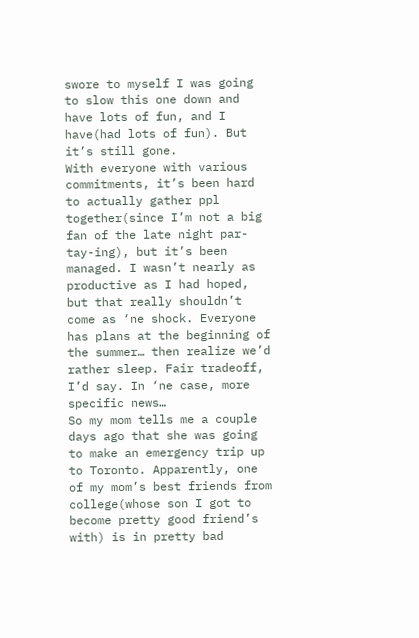swore to myself I was going to slow this one down and have lots of fun, and I have(had lots of fun). But it’s still gone.
With everyone with various commitments, it’s been hard to actually gather ppl together(since I’m not a big fan of the late night par-tay-ing), but it’s been managed. I wasn’t nearly as productive as I had hoped, but that really shouldn’t come as ‘ne shock. Everyone has plans at the beginning of the summer… then realize we’d rather sleep. Fair tradeoff, I’d say. In ‘ne case, more specific news…
So my mom tells me a couple days ago that she was going to make an emergency trip up to Toronto. Apparently, one of my mom’s best friends from college(whose son I got to become pretty good friend’s with) is in pretty bad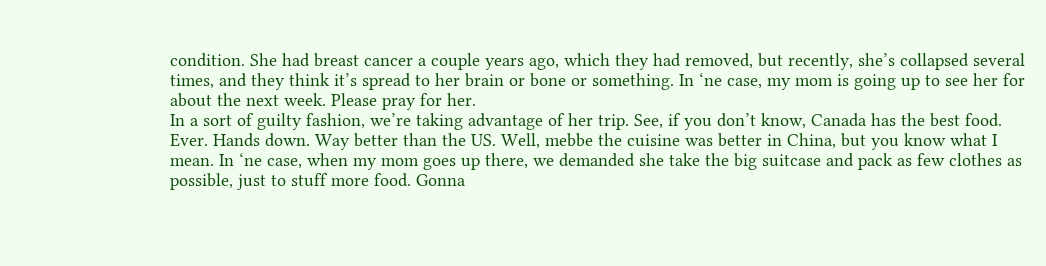condition. She had breast cancer a couple years ago, which they had removed, but recently, she’s collapsed several times, and they think it’s spread to her brain or bone or something. In ‘ne case, my mom is going up to see her for about the next week. Please pray for her.
In a sort of guilty fashion, we’re taking advantage of her trip. See, if you don’t know, Canada has the best food. Ever. Hands down. Way better than the US. Well, mebbe the cuisine was better in China, but you know what I mean. In ‘ne case, when my mom goes up there, we demanded she take the big suitcase and pack as few clothes as possible, just to stuff more food. Gonna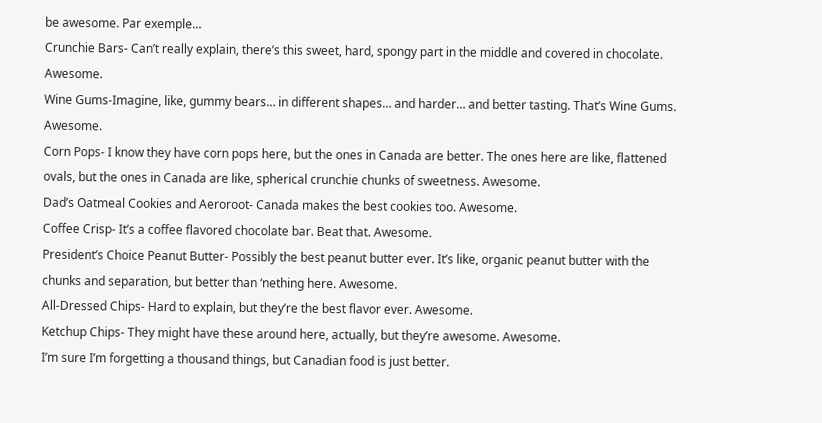be awesome. Par exemple…
Crunchie Bars- Can’t really explain, there’s this sweet, hard, spongy part in the middle and covered in chocolate. Awesome.
Wine Gums-Imagine, like, gummy bears… in different shapes… and harder… and better tasting. That’s Wine Gums. Awesome.
Corn Pops- I know they have corn pops here, but the ones in Canada are better. The ones here are like, flattened ovals, but the ones in Canada are like, spherical crunchie chunks of sweetness. Awesome.
Dad’s Oatmeal Cookies and Aeroroot- Canada makes the best cookies too. Awesome.
Coffee Crisp- It’s a coffee flavored chocolate bar. Beat that. Awesome.
President’s Choice Peanut Butter- Possibly the best peanut butter ever. It’s like, organic peanut butter with the chunks and separation, but better than ‘nething here. Awesome.
All-Dressed Chips- Hard to explain, but they’re the best flavor ever. Awesome.
Ketchup Chips- They might have these around here, actually, but they’re awesome. Awesome.
I’m sure I’m forgetting a thousand things, but Canadian food is just better.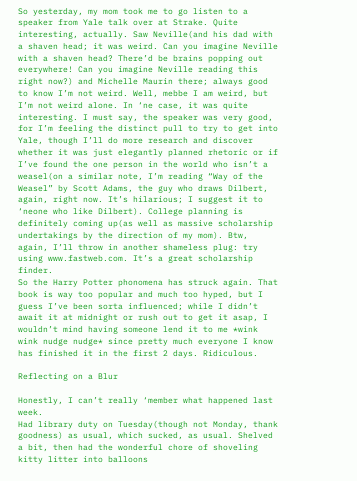So yesterday, my mom took me to go listen to a speaker from Yale talk over at Strake. Quite interesting, actually. Saw Neville(and his dad with a shaven head; it was weird. Can you imagine Neville with a shaven head? There’d be brains popping out everywhere! Can you imagine Neville reading this right now?) and Michelle Maurin there; always good to know I’m not weird. Well, mebbe I am weird, but I’m not weird alone. In ‘ne case, it was quite interesting. I must say, the speaker was very good, for I’m feeling the distinct pull to try to get into Yale, though I’ll do more research and discover whether it was just elegantly planned rhetoric or if I’ve found the one person in the world who isn’t a weasel(on a similar note, I’m reading “Way of the Weasel” by Scott Adams, the guy who draws Dilbert, again, right now. It’s hilarious; I suggest it to ‘neone who like Dilbert). College planning is definitely coming up(as well as massive scholarship undertakings by the direction of my mom). Btw, again, I’ll throw in another shameless plug: try using www.fastweb.com. It’s a great scholarship finder.
So the Harry Potter phonomena has struck again. That book is way too popular and much too hyped, but I guess I’ve been sorta influenced; while I didn’t await it at midnight or rush out to get it asap, I wouldn’t mind having someone lend it to me *wink wink nudge nudge* since pretty much everyone I know has finished it in the first 2 days. Ridiculous.

Reflecting on a Blur

Honestly, I can’t really ‘member what happened last week.
Had library duty on Tuesday(though not Monday, thank goodness) as usual, which sucked, as usual. Shelved a bit, then had the wonderful chore of shoveling kitty litter into balloons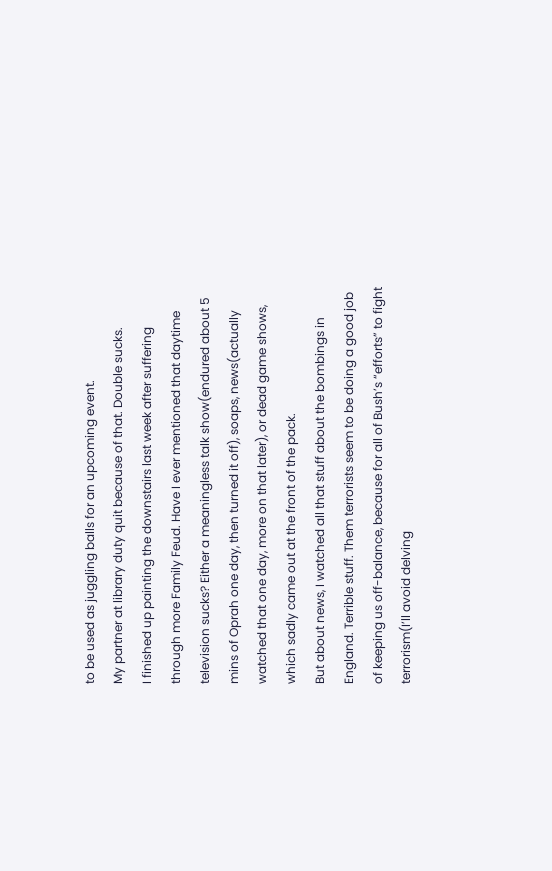to be used as juggling balls for an upcoming event.
My partner at library duty quit because of that. Double sucks.
I finished up painting the downstairs last week after suffering through more Family Feud. Have I ever mentioned that daytime television sucks? Either a meaningless talk show(endured about 5 mins of Oprah one day, then turned it off), soaps, news(actually watched that one day, more on that later), or dead game shows, which sadly came out at the front of the pack.
But about news, I watched all that stuff about the bombings in England. Terrible stuff. Them terrorists seem to be doing a good job of keeping us off-balance, because for all of Bush’s “efforts” to fight terrorism(I’ll avoid delving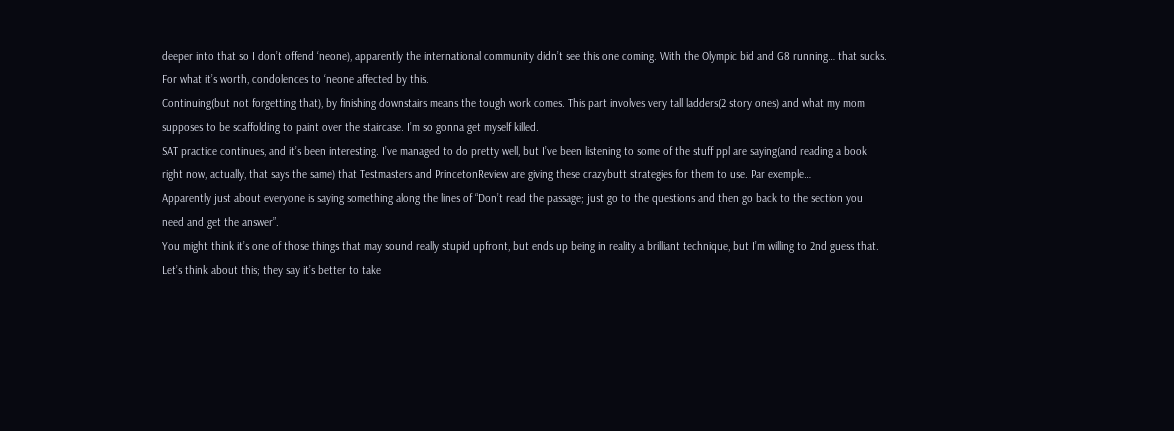deeper into that so I don’t offend ‘neone), apparently the international community didn’t see this one coming. With the Olympic bid and G8 running… that sucks. For what it’s worth, condolences to ‘neone affected by this.
Continuing(but not forgetting that), by finishing downstairs means the tough work comes. This part involves very tall ladders(2 story ones) and what my mom supposes to be scaffolding to paint over the staircase. I’m so gonna get myself killed.
SAT practice continues, and it’s been interesting. I’ve managed to do pretty well, but I’ve been listening to some of the stuff ppl are saying(and reading a book right now, actually, that says the same) that Testmasters and PrincetonReview are giving these crazybutt strategies for them to use. Par exemple…
Apparently just about everyone is saying something along the lines of “Don’t read the passage; just go to the questions and then go back to the section you need and get the answer”.
You might think it’s one of those things that may sound really stupid upfront, but ends up being in reality a brilliant technique, but I’m willing to 2nd guess that.
Let’s think about this; they say it’s better to take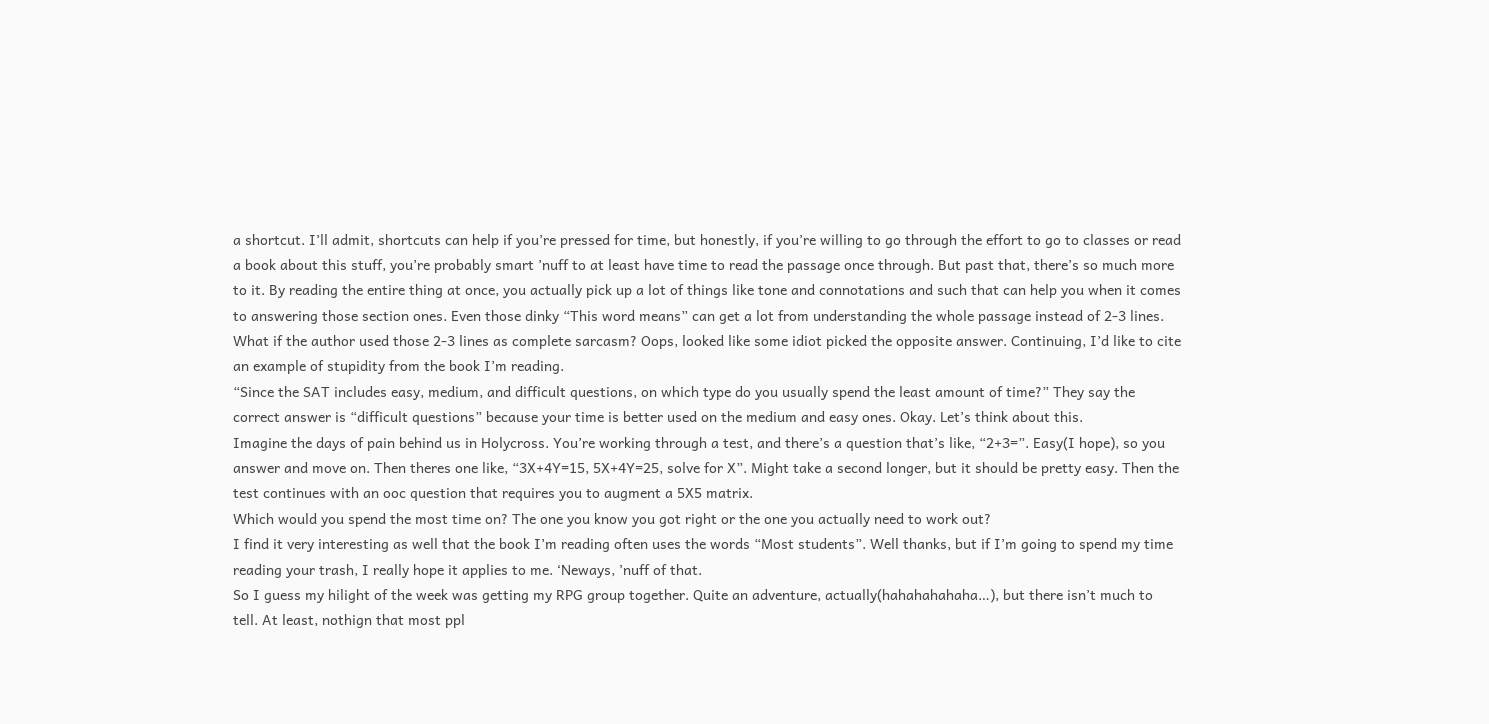a shortcut. I’ll admit, shortcuts can help if you’re pressed for time, but honestly, if you’re willing to go through the effort to go to classes or read a book about this stuff, you’re probably smart ’nuff to at least have time to read the passage once through. But past that, there’s so much more to it. By reading the entire thing at once, you actually pick up a lot of things like tone and connotations and such that can help you when it comes to answering those section ones. Even those dinky “This word means” can get a lot from understanding the whole passage instead of 2-3 lines. What if the author used those 2-3 lines as complete sarcasm? Oops, looked like some idiot picked the opposite answer. Continuing, I’d like to cite an example of stupidity from the book I’m reading.
“Since the SAT includes easy, medium, and difficult questions, on which type do you usually spend the least amount of time?” They say the correct answer is “difficult questions” because your time is better used on the medium and easy ones. Okay. Let’s think about this.
Imagine the days of pain behind us in Holycross. You’re working through a test, and there’s a question that’s like, “2+3=”. Easy(I hope), so you answer and move on. Then theres one like, “3X+4Y=15, 5X+4Y=25, solve for X”. Might take a second longer, but it should be pretty easy. Then the test continues with an ooc question that requires you to augment a 5X5 matrix.
Which would you spend the most time on? The one you know you got right or the one you actually need to work out?
I find it very interesting as well that the book I’m reading often uses the words “Most students”. Well thanks, but if I’m going to spend my time reading your trash, I really hope it applies to me. ‘Neways, ’nuff of that.
So I guess my hilight of the week was getting my RPG group together. Quite an adventure, actually(hahahahahaha…), but there isn’t much to tell. At least, nothign that most ppl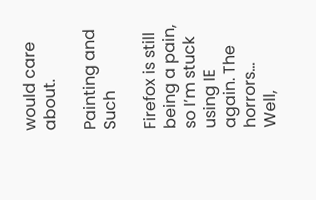would care about.

Painting and Such

Firefox is still being a pain, so I’m stuck using IE again. The horrors…
Well,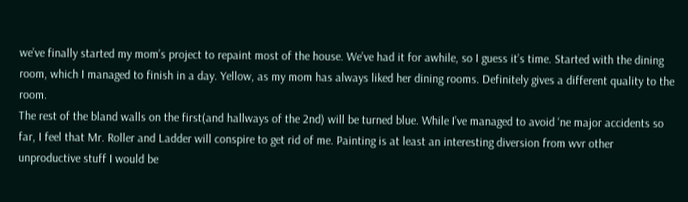we’ve finally started my mom’s project to repaint most of the house. We’ve had it for awhile, so I guess it’s time. Started with the dining room, which I managed to finish in a day. Yellow, as my mom has always liked her dining rooms. Definitely gives a different quality to the room.
The rest of the bland walls on the first(and hallways of the 2nd) will be turned blue. While I’ve managed to avoid ‘ne major accidents so far, I feel that Mr. Roller and Ladder will conspire to get rid of me. Painting is at least an interesting diversion from wvr other unproductive stuff I would be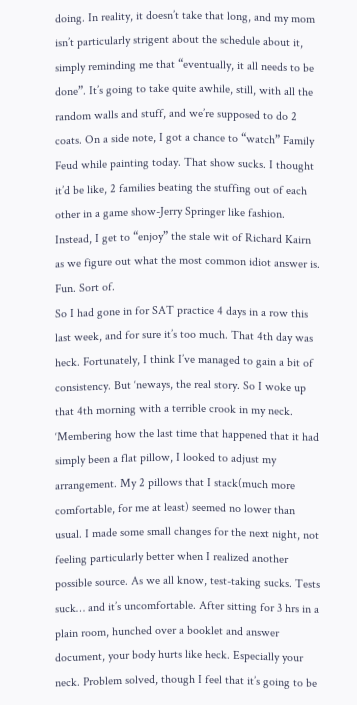doing. In reality, it doesn’t take that long, and my mom isn’t particularly strigent about the schedule about it, simply reminding me that “eventually, it all needs to be done”. It’s going to take quite awhile, still, with all the random walls and stuff, and we’re supposed to do 2 coats. On a side note, I got a chance to “watch” Family Feud while painting today. That show sucks. I thought it’d be like, 2 families beating the stuffing out of each other in a game show-Jerry Springer like fashion. Instead, I get to “enjoy” the stale wit of Richard Kairn as we figure out what the most common idiot answer is. Fun. Sort of.
So I had gone in for SAT practice 4 days in a row this last week, and for sure it’s too much. That 4th day was heck. Fortunately, I think I’ve managed to gain a bit of consistency. But ‘neways, the real story. So I woke up that 4th morning with a terrible crook in my neck. ‘Membering how the last time that happened that it had simply been a flat pillow, I looked to adjust my arrangement. My 2 pillows that I stack(much more comfortable, for me at least) seemed no lower than usual. I made some small changes for the next night, not feeling particularly better when I realized another possible source. As we all know, test-taking sucks. Tests suck… and it’s uncomfortable. After sitting for 3 hrs in a plain room, hunched over a booklet and answer document, your body hurts like heck. Especially your neck. Problem solved, though I feel that it’s going to be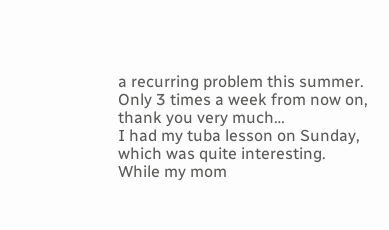a recurring problem this summer. Only 3 times a week from now on, thank you very much…
I had my tuba lesson on Sunday, which was quite interesting. While my mom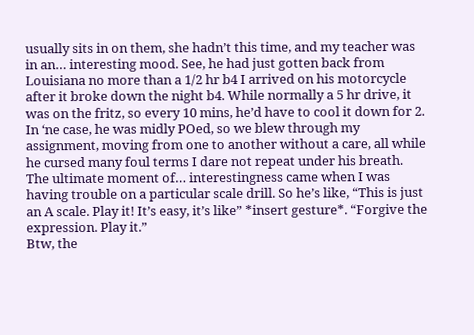usually sits in on them, she hadn’t this time, and my teacher was in an… interesting mood. See, he had just gotten back from Louisiana no more than a 1/2 hr b4 I arrived on his motorcycle after it broke down the night b4. While normally a 5 hr drive, it was on the fritz, so every 10 mins, he’d have to cool it down for 2. In ‘ne case, he was midly POed, so we blew through my assignment, moving from one to another without a care, all while he cursed many foul terms I dare not repeat under his breath. The ultimate moment of… interestingness came when I was having trouble on a particular scale drill. So he’s like, “This is just an A scale. Play it! It’s easy, it’s like” *insert gesture*. “Forgive the expression. Play it.”
Btw, the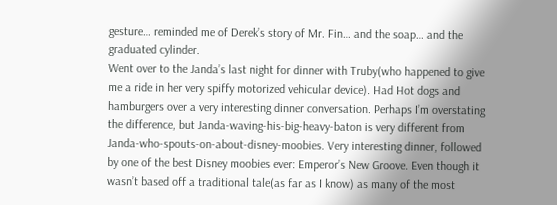gesture… reminded me of Derek’s story of Mr. Fin… and the soap… and the graduated cylinder.
Went over to the Janda’s last night for dinner with Truby(who happened to give me a ride in her very spiffy motorized vehicular device). Had Hot dogs and hamburgers over a very interesting dinner conversation. Perhaps I’m overstating the difference, but Janda-waving-his-big-heavy-baton is very different from Janda-who-spouts-on-about-disney-moobies. Very interesting dinner, followed by one of the best Disney moobies ever: Emperor’s New Groove. Even though it wasn’t based off a traditional tale(as far as I know) as many of the most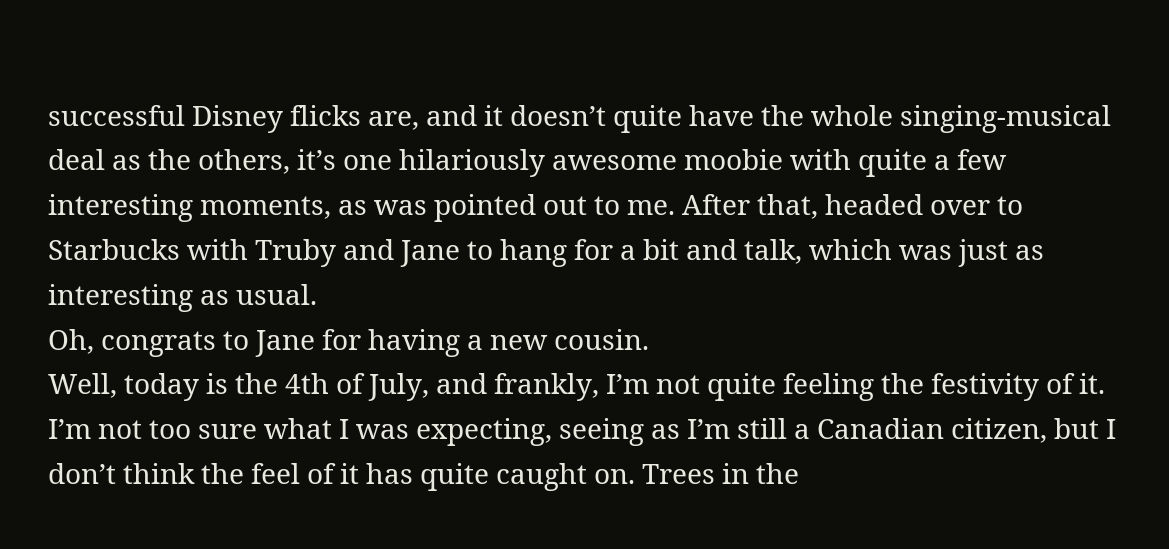successful Disney flicks are, and it doesn’t quite have the whole singing-musical deal as the others, it’s one hilariously awesome moobie with quite a few interesting moments, as was pointed out to me. After that, headed over to Starbucks with Truby and Jane to hang for a bit and talk, which was just as interesting as usual.
Oh, congrats to Jane for having a new cousin.
Well, today is the 4th of July, and frankly, I’m not quite feeling the festivity of it. I’m not too sure what I was expecting, seeing as I’m still a Canadian citizen, but I don’t think the feel of it has quite caught on. Trees in the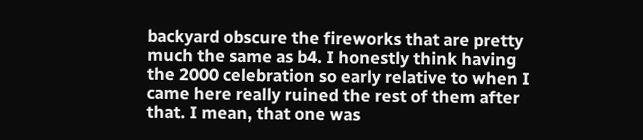backyard obscure the fireworks that are pretty much the same as b4. I honestly think having the 2000 celebration so early relative to when I came here really ruined the rest of them after that. I mean, that one was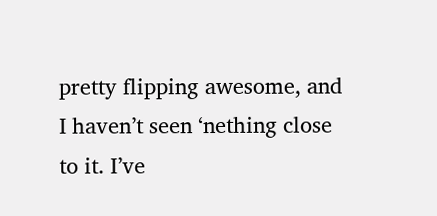pretty flipping awesome, and I haven’t seen ‘nething close to it. I’ve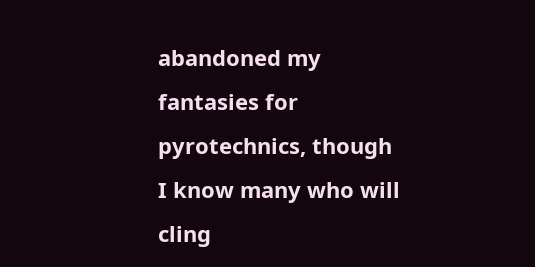abandoned my fantasies for pyrotechnics, though I know many who will cling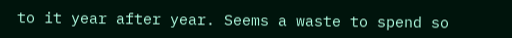to it year after year. Seems a waste to spend so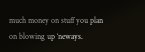much money on stuff you plan on blowing up ‘neways.